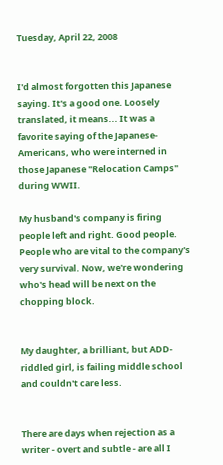Tuesday, April 22, 2008


I'd almost forgotten this Japanese saying. It's a good one. Loosely translated, it means... It was a favorite saying of the Japanese-Americans, who were interned in those Japanese "Relocation Camps" during WWII.

My husband's company is firing people left and right. Good people. People who are vital to the company's very survival. Now, we're wondering who's head will be next on the chopping block.


My daughter, a brilliant, but ADD-riddled girl, is failing middle school and couldn't care less.


There are days when rejection as a writer - overt and subtle - are all I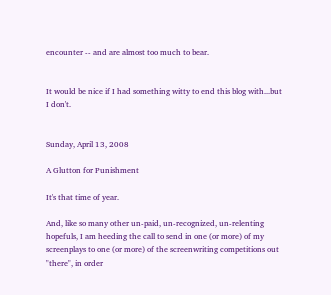encounter -- and are almost too much to bear.


It would be nice if I had something witty to end this blog with...but I don't.


Sunday, April 13, 2008

A Glutton for Punishment

It's that time of year.

And, like so many other un-paid, un-recognized, un-relenting hopefuls, I am heeding the call to send in one (or more) of my screenplays to one (or more) of the screenwriting competitions out "there", in order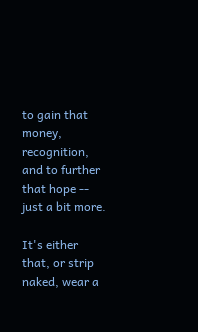to gain that money, recognition, and to further that hope -- just a bit more.

It's either that, or strip naked, wear a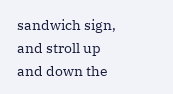sandwich sign, and stroll up and down the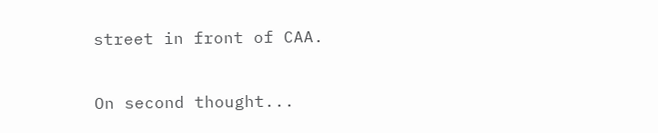street in front of CAA.

On second thought...